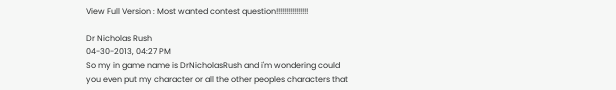View Full Version : Most wanted contest question!!!!!!!!!!!!!!!!

Dr Nicholas Rush
04-30-2013, 04:27 PM
So my in game name is DrNicholasRush and i'm wondering could you even put my character or all the other peoples characters that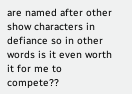are named after other show characters in defiance so in other words is it even worth it for me to compete??